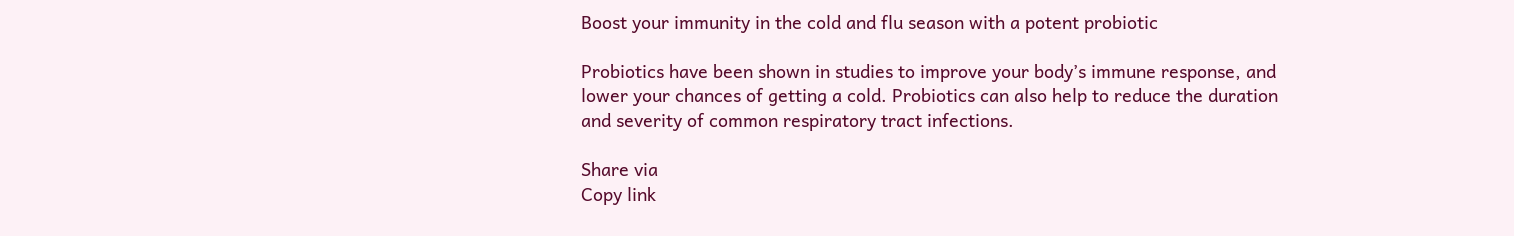Boost your immunity in the cold and flu season with a potent probiotic

Probiotics have been shown in studies to improve your body’s immune response, and lower your chances of getting a cold. Probiotics can also help to reduce the duration and severity of common respiratory tract infections.

Share via
Copy link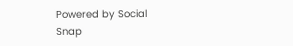Powered by Social Snap